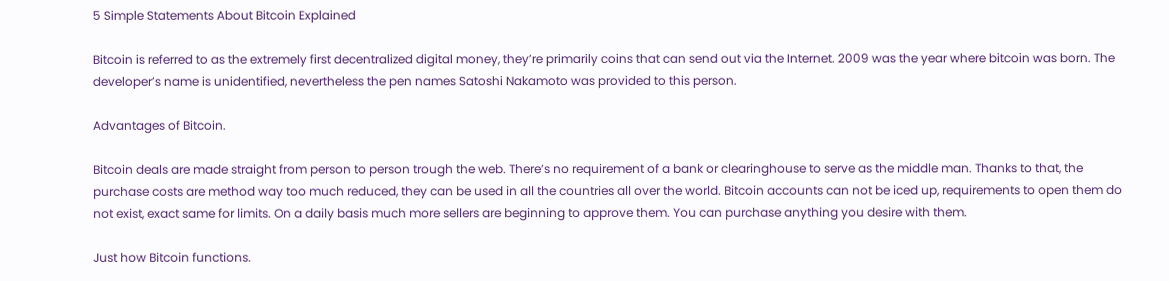5 Simple Statements About Bitcoin Explained

Bitcoin is referred to as the extremely first decentralized digital money, they’re primarily coins that can send out via the Internet. 2009 was the year where bitcoin was born. The developer’s name is unidentified, nevertheless the pen names Satoshi Nakamoto was provided to this person.

Advantages of Bitcoin.

Bitcoin deals are made straight from person to person trough the web. There’s no requirement of a bank or clearinghouse to serve as the middle man. Thanks to that, the purchase costs are method way too much reduced, they can be used in all the countries all over the world. Bitcoin accounts can not be iced up, requirements to open them do not exist, exact same for limits. On a daily basis much more sellers are beginning to approve them. You can purchase anything you desire with them.

Just how Bitcoin functions.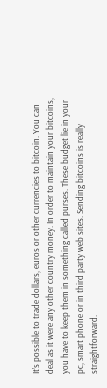It’s possible to trade dollars, euros or other currencies to bitcoin. You can deal as it were any other country money. In order to maintain your bitcoins, you have to keep them in something called purses. These budget lie in your pc, smart phone or in third party web sites. Sending bitcoins is really straightforward.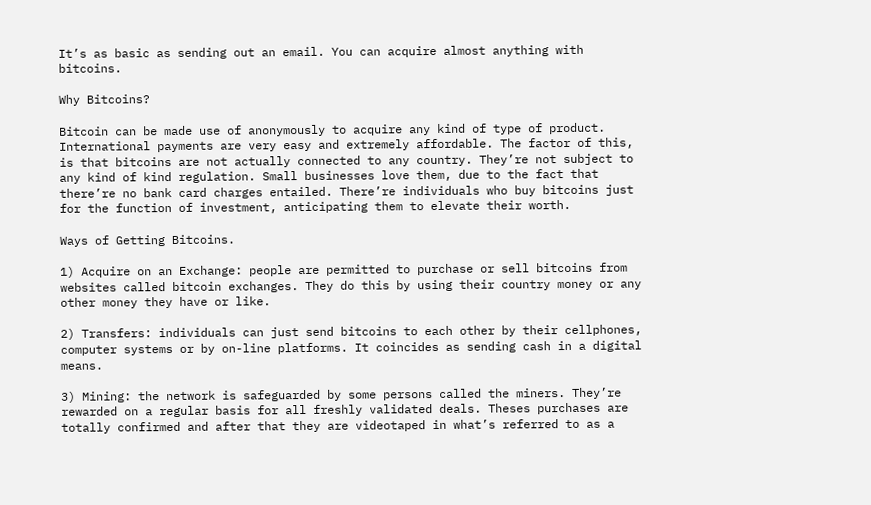It’s as basic as sending out an email. You can acquire almost anything with bitcoins.

Why Bitcoins?

Bitcoin can be made use of anonymously to acquire any kind of type of product. International payments are very easy and extremely affordable. The factor of this, is that bitcoins are not actually connected to any country. They’re not subject to any kind of kind regulation. Small businesses love them, due to the fact that there’re no bank card charges entailed. There’re individuals who buy bitcoins just for the function of investment, anticipating them to elevate their worth.

Ways of Getting Bitcoins.

1) Acquire on an Exchange: people are permitted to purchase or sell bitcoins from websites called bitcoin exchanges. They do this by using their country money or any other money they have or like.

2) Transfers: individuals can just send bitcoins to each other by their cellphones, computer systems or by on-line platforms. It coincides as sending cash in a digital means.

3) Mining: the network is safeguarded by some persons called the miners. They’re rewarded on a regular basis for all freshly validated deals. Theses purchases are totally confirmed and after that they are videotaped in what’s referred to as a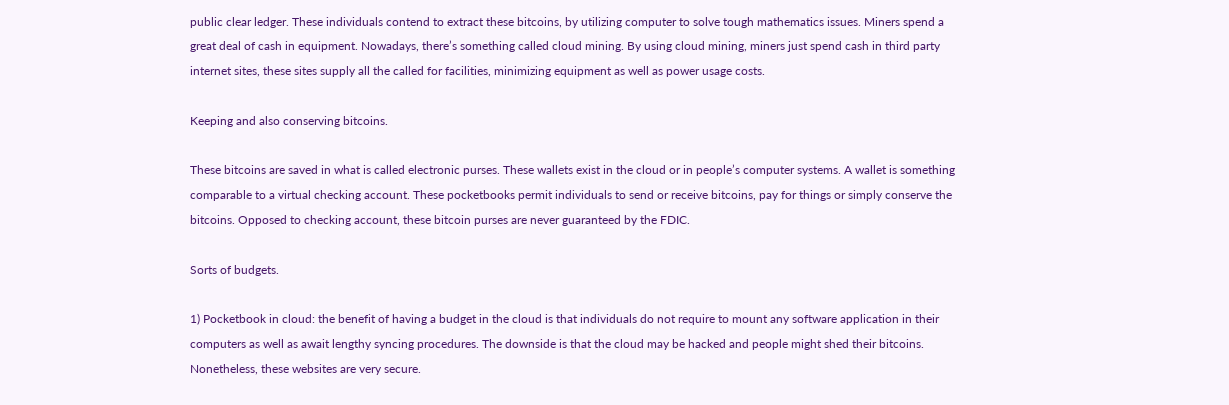public clear ledger. These individuals contend to extract these bitcoins, by utilizing computer to solve tough mathematics issues. Miners spend a great deal of cash in equipment. Nowadays, there’s something called cloud mining. By using cloud mining, miners just spend cash in third party internet sites, these sites supply all the called for facilities, minimizing equipment as well as power usage costs.

Keeping and also conserving bitcoins.

These bitcoins are saved in what is called electronic purses. These wallets exist in the cloud or in people’s computer systems. A wallet is something comparable to a virtual checking account. These pocketbooks permit individuals to send or receive bitcoins, pay for things or simply conserve the bitcoins. Opposed to checking account, these bitcoin purses are never guaranteed by the FDIC.

Sorts of budgets.

1) Pocketbook in cloud: the benefit of having a budget in the cloud is that individuals do not require to mount any software application in their computers as well as await lengthy syncing procedures. The downside is that the cloud may be hacked and people might shed their bitcoins. Nonetheless, these websites are very secure.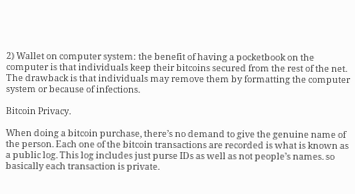2) Wallet on computer system: the benefit of having a pocketbook on the computer is that individuals keep their bitcoins secured from the rest of the net. The drawback is that individuals may remove them by formatting the computer system or because of infections.

Bitcoin Privacy.

When doing a bitcoin purchase, there’s no demand to give the genuine name of the person. Each one of the bitcoin transactions are recorded is what is known as a public log. This log includes just purse IDs as well as not people’s names. so basically each transaction is private.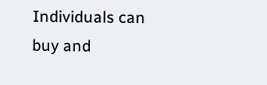Individuals can buy and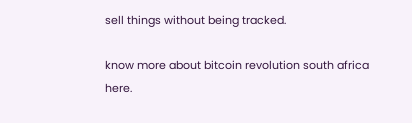sell things without being tracked.

know more about bitcoin revolution south africa here.